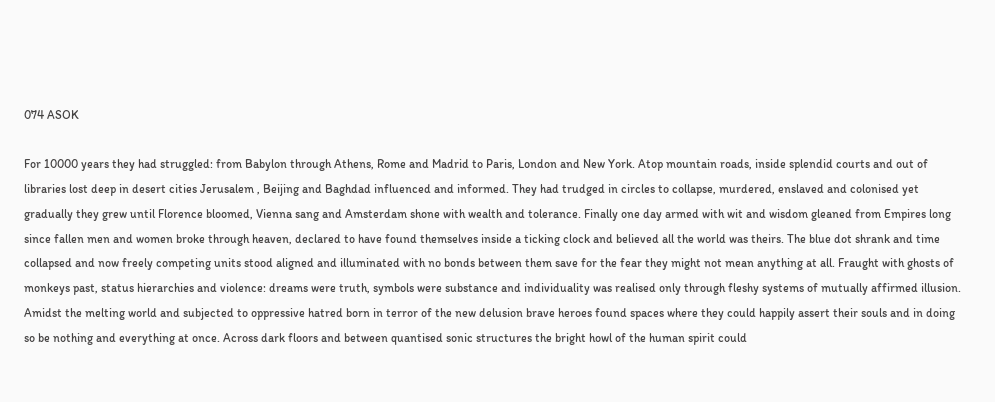074 ASOK

For 10000 years they had struggled: from Babylon through Athens, Rome and Madrid to Paris, London and New York. Atop mountain roads, inside splendid courts and out of libraries lost deep in desert cities Jerusalem , Beijing and Baghdad influenced and informed. They had trudged in circles to collapse, murdered, enslaved and colonised yet gradually they grew until Florence bloomed, Vienna sang and Amsterdam shone with wealth and tolerance. Finally one day armed with wit and wisdom gleaned from Empires long since fallen men and women broke through heaven, declared to have found themselves inside a ticking clock and believed all the world was theirs. The blue dot shrank and time collapsed and now freely competing units stood aligned and illuminated with no bonds between them save for the fear they might not mean anything at all. Fraught with ghosts of monkeys past, status hierarchies and violence: dreams were truth, symbols were substance and individuality was realised only through fleshy systems of mutually affirmed illusion. Amidst the melting world and subjected to oppressive hatred born in terror of the new delusion brave heroes found spaces where they could happily assert their souls and in doing so be nothing and everything at once. Across dark floors and between quantised sonic structures the bright howl of the human spirit could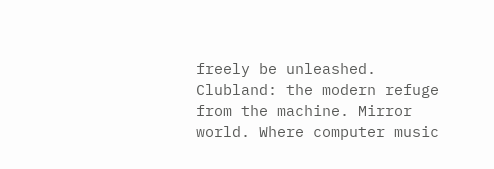freely be unleashed. Clubland: the modern refuge from the machine. Mirror world. Where computer music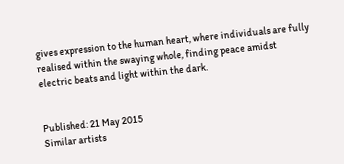gives expression to the human heart, where individuals are fully realised within the swaying whole, finding peace amidst electric beats and light within the dark.


Published: 21 May 2015
Similar artists